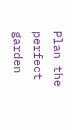Plan the perfect garden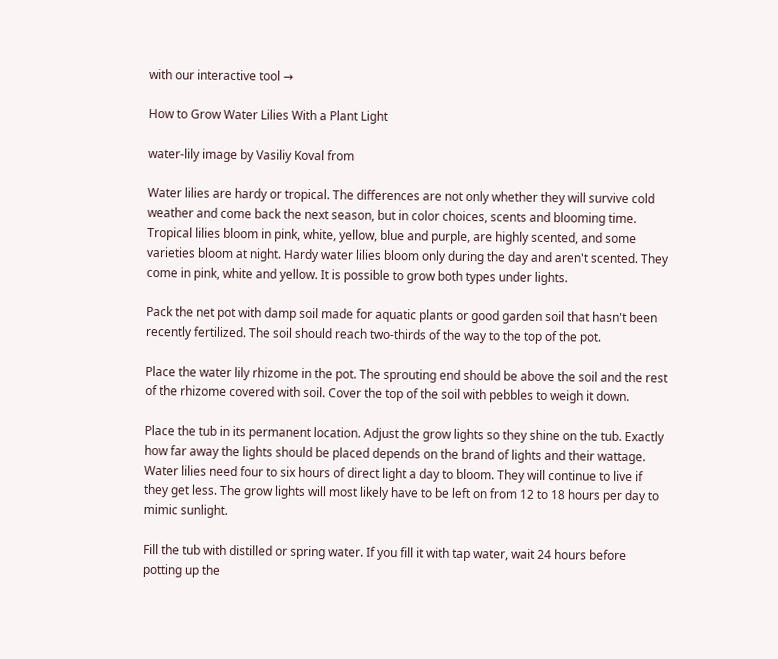with our interactive tool →

How to Grow Water Lilies With a Plant Light

water-lily image by Vasiliy Koval from

Water lilies are hardy or tropical. The differences are not only whether they will survive cold weather and come back the next season, but in color choices, scents and blooming time. Tropical lilies bloom in pink, white, yellow, blue and purple, are highly scented, and some varieties bloom at night. Hardy water lilies bloom only during the day and aren't scented. They come in pink, white and yellow. It is possible to grow both types under lights.

Pack the net pot with damp soil made for aquatic plants or good garden soil that hasn't been recently fertilized. The soil should reach two-thirds of the way to the top of the pot.

Place the water lily rhizome in the pot. The sprouting end should be above the soil and the rest of the rhizome covered with soil. Cover the top of the soil with pebbles to weigh it down.

Place the tub in its permanent location. Adjust the grow lights so they shine on the tub. Exactly how far away the lights should be placed depends on the brand of lights and their wattage. Water lilies need four to six hours of direct light a day to bloom. They will continue to live if they get less. The grow lights will most likely have to be left on from 12 to 18 hours per day to mimic sunlight.

Fill the tub with distilled or spring water. If you fill it with tap water, wait 24 hours before potting up the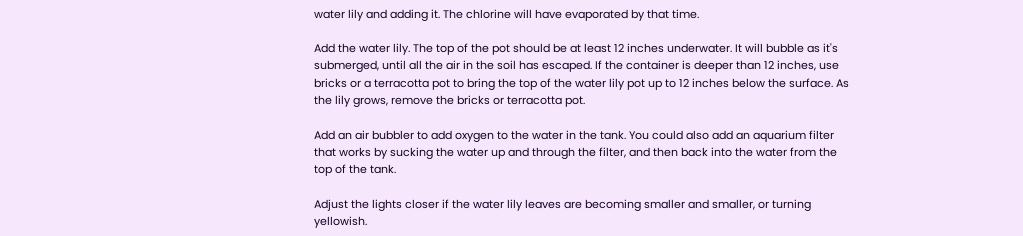water lily and adding it. The chlorine will have evaporated by that time.

Add the water lily. The top of the pot should be at least 12 inches underwater. It will bubble as it's submerged, until all the air in the soil has escaped. If the container is deeper than 12 inches, use bricks or a terracotta pot to bring the top of the water lily pot up to 12 inches below the surface. As the lily grows, remove the bricks or terracotta pot.

Add an air bubbler to add oxygen to the water in the tank. You could also add an aquarium filter that works by sucking the water up and through the filter, and then back into the water from the top of the tank.

Adjust the lights closer if the water lily leaves are becoming smaller and smaller, or turning yellowish.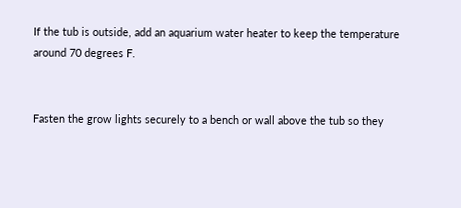If the tub is outside, add an aquarium water heater to keep the temperature around 70 degrees F.


Fasten the grow lights securely to a bench or wall above the tub so they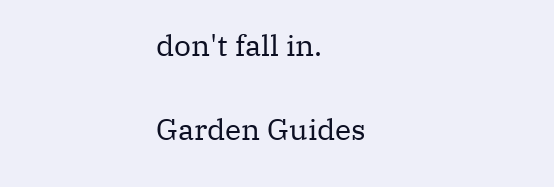don't fall in.

Garden Guides